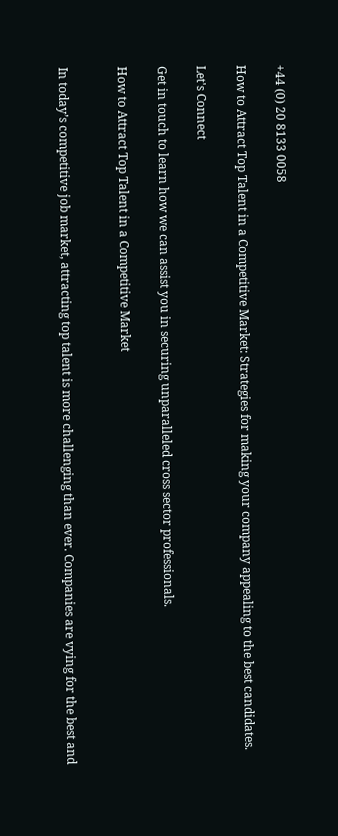+44 (0) 20 8133 0058

How to Attract Top Talent in a Competitive Market: Strategies for making your company appealing to the best candidates.

Let's Connect

Get in touch to learn how we can assist you in securing unparalleled cross sector professionals.

How to Attract Top Talent in a Competitive Market


In today’s competitive job market, attracting top talent is more challenging than ever. Companies are vying for the best and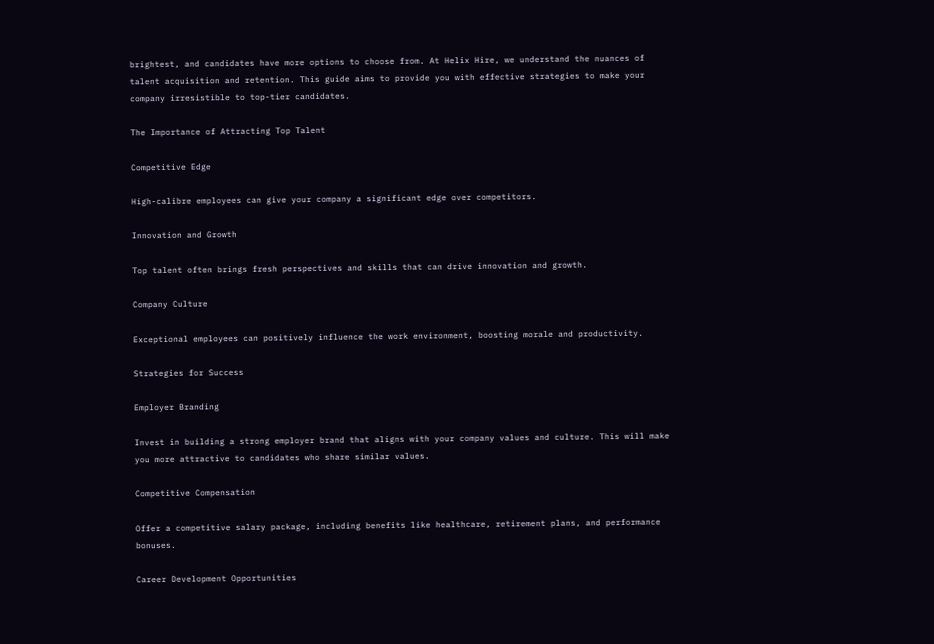brightest, and candidates have more options to choose from. At Helix Hire, we understand the nuances of talent acquisition and retention. This guide aims to provide you with effective strategies to make your company irresistible to top-tier candidates.

The Importance of Attracting Top Talent

Competitive Edge

High-calibre employees can give your company a significant edge over competitors.

Innovation and Growth

Top talent often brings fresh perspectives and skills that can drive innovation and growth.

Company Culture

Exceptional employees can positively influence the work environment, boosting morale and productivity.

Strategies for Success

Employer Branding

Invest in building a strong employer brand that aligns with your company values and culture. This will make you more attractive to candidates who share similar values.

Competitive Compensation

Offer a competitive salary package, including benefits like healthcare, retirement plans, and performance bonuses.

Career Development Opportunities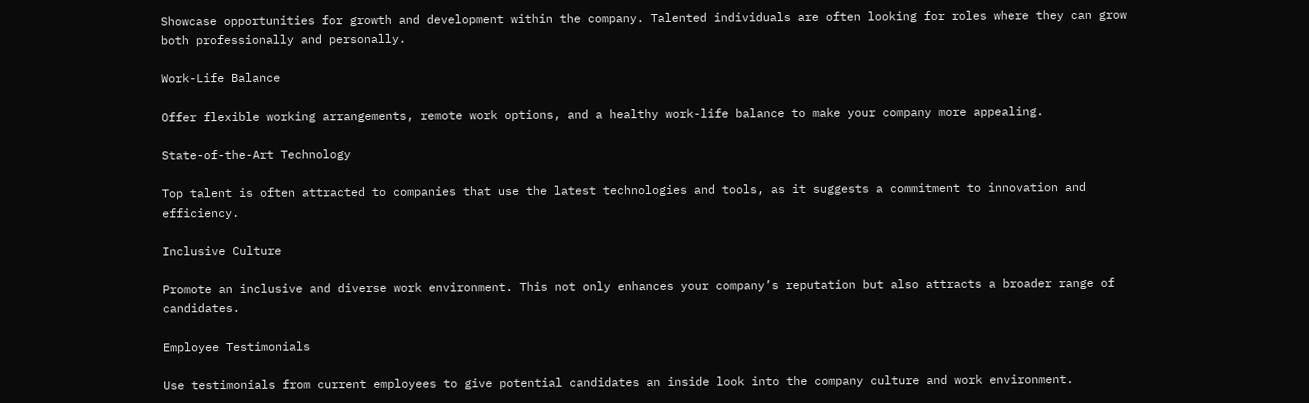Showcase opportunities for growth and development within the company. Talented individuals are often looking for roles where they can grow both professionally and personally.

Work-Life Balance

Offer flexible working arrangements, remote work options, and a healthy work-life balance to make your company more appealing.

State-of-the-Art Technology

Top talent is often attracted to companies that use the latest technologies and tools, as it suggests a commitment to innovation and efficiency.

Inclusive Culture

Promote an inclusive and diverse work environment. This not only enhances your company’s reputation but also attracts a broader range of candidates.

Employee Testimonials

Use testimonials from current employees to give potential candidates an inside look into the company culture and work environment.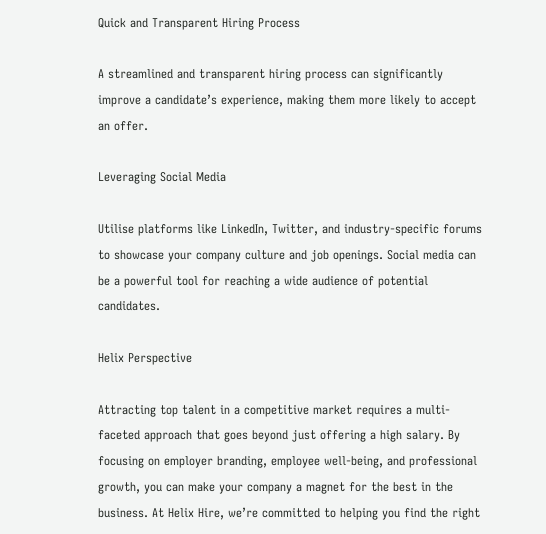Quick and Transparent Hiring Process

A streamlined and transparent hiring process can significantly improve a candidate’s experience, making them more likely to accept an offer.

Leveraging Social Media

Utilise platforms like LinkedIn, Twitter, and industry-specific forums to showcase your company culture and job openings. Social media can be a powerful tool for reaching a wide audience of potential candidates.

Helix Perspective

Attracting top talent in a competitive market requires a multi-faceted approach that goes beyond just offering a high salary. By focusing on employer branding, employee well-being, and professional growth, you can make your company a magnet for the best in the business. At Helix Hire, we’re committed to helping you find the right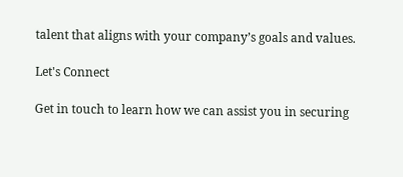talent that aligns with your company’s goals and values.

Let's Connect

Get in touch to learn how we can assist you in securing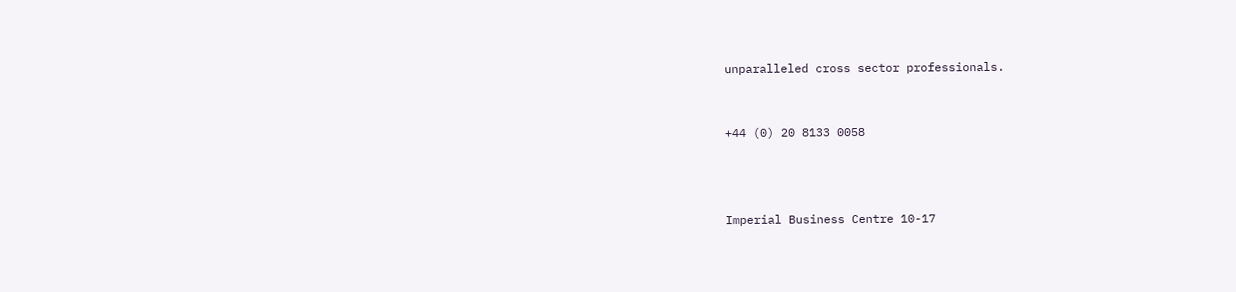unparalleled cross sector professionals.


+44 (0) 20 8133 0058



Imperial Business Centre 10-17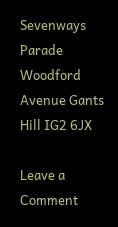Sevenways Parade Woodford Avenue Gants Hill IG2 6JX

Leave a Comment